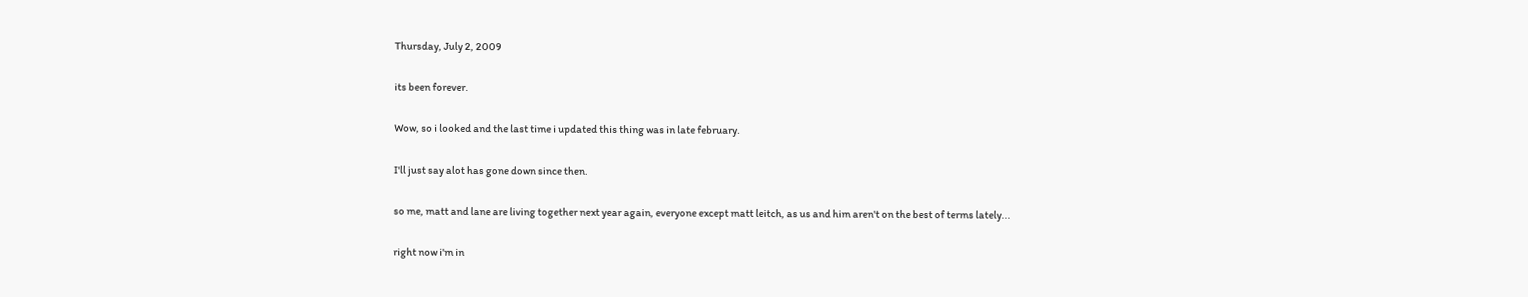Thursday, July 2, 2009

its been forever.

Wow, so i looked and the last time i updated this thing was in late february.

I'll just say alot has gone down since then.

so me, matt and lane are living together next year again, everyone except matt leitch, as us and him aren't on the best of terms lately...

right now i'm in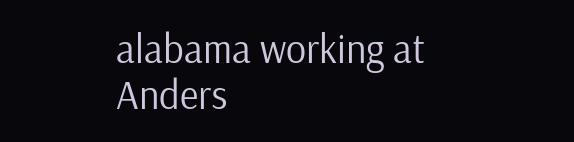alabama working at Anders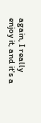again, I really enjoy it, and it's a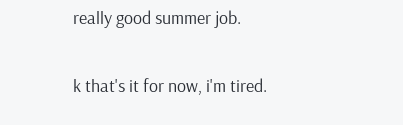really good summer job.

k that's it for now, i'm tired.